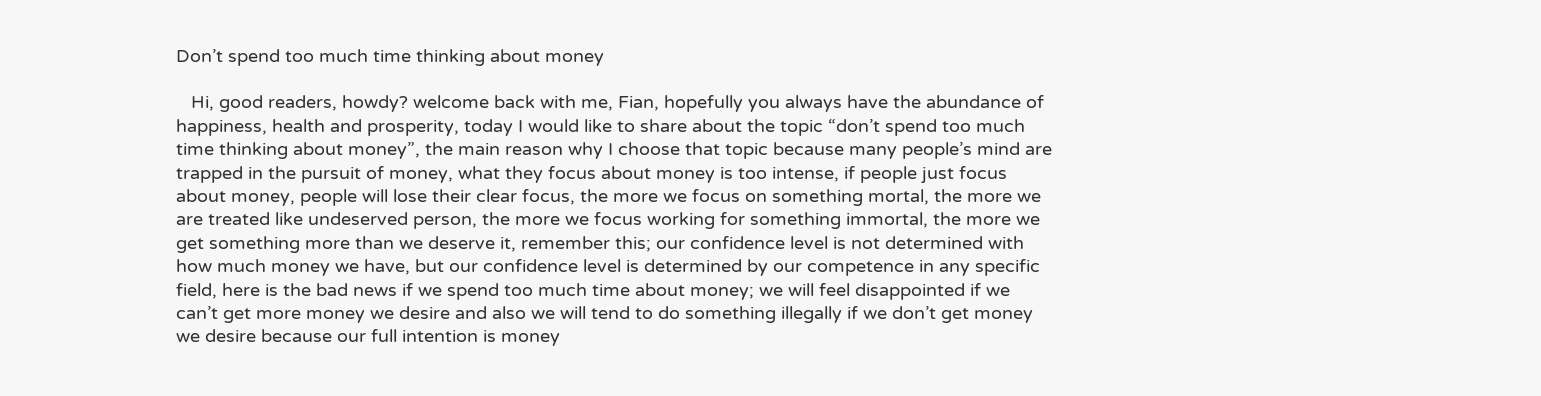Don’t spend too much time thinking about money

   Hi, good readers, howdy? welcome back with me, Fian, hopefully you always have the abundance of happiness, health and prosperity, today I would like to share about the topic “don’t spend too much time thinking about money”, the main reason why I choose that topic because many people’s mind are trapped in the pursuit of money, what they focus about money is too intense, if people just focus about money, people will lose their clear focus, the more we focus on something mortal, the more we are treated like undeserved person, the more we focus working for something immortal, the more we get something more than we deserve it, remember this; our confidence level is not determined with how much money we have, but our confidence level is determined by our competence in any specific field, here is the bad news if we spend too much time about money; we will feel disappointed if we can’t get more money we desire and also we will tend to do something illegally if we don’t get money we desire because our full intention is money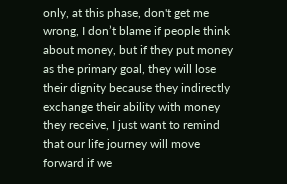only, at this phase, don't get me wrong, I don’t blame if people think about money, but if they put money as the primary goal, they will lose their dignity because they indirectly exchange their ability with money they receive, I just want to remind that our life journey will move forward if we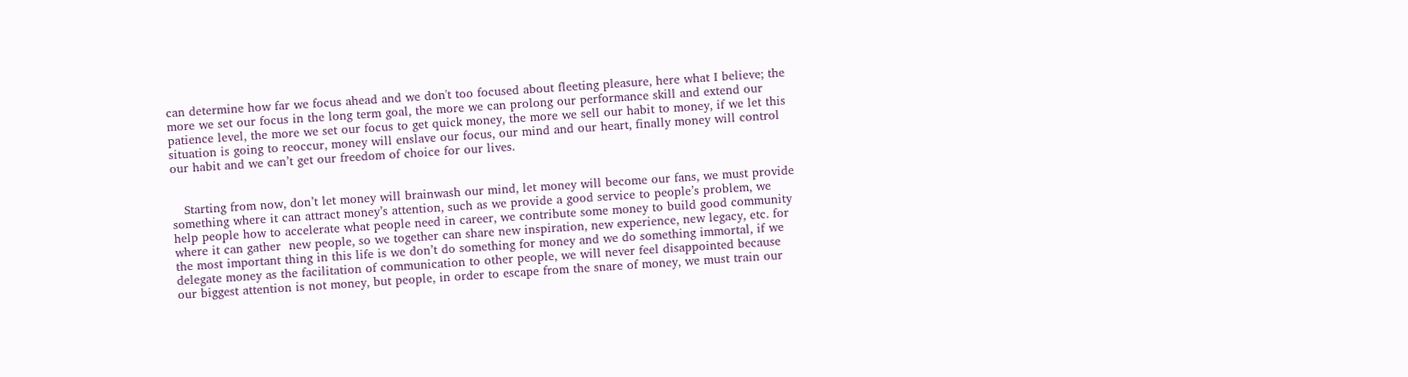can determine how far we focus ahead and we don't too focused about fleeting pleasure, here what I believe; the more we set our focus in the long term goal, the more we can prolong our performance skill and extend our patience level, the more we set our focus to get quick money, the more we sell our habit to money, if we let this situation is going to reoccur, money will enslave our focus, our mind and our heart, finally money will control our habit and we can’t get our freedom of choice for our lives.


   Starting from now, don’t let money will brainwash our mind, let money will become our fans, we must provide something where it can attract money’s attention, such as we provide a good service to people’s problem, we help people how to accelerate what people need in career, we contribute some money to build good community where it can gather  new people, so we together can share new inspiration, new experience, new legacy, etc. for the most important thing in this life is we don’t do something for money and we do something immortal, if we delegate money as the facilitation of communication to other people, we will never feel disappointed because our biggest attention is not money, but people, in order to escape from the snare of money, we must train our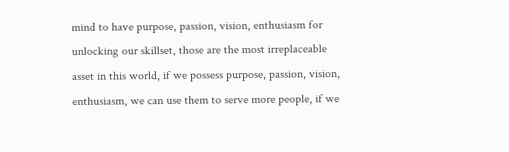mind to have purpose, passion, vision, enthusiasm for unlocking our skillset, those are the most irreplaceable asset in this world, if we possess purpose, passion, vision, enthusiasm, we can use them to serve more people, if we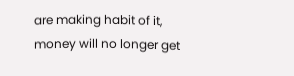are making habit of it, money will no longer get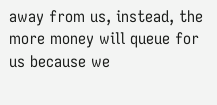away from us, instead, the more money will queue for us because we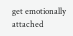get emotionally attached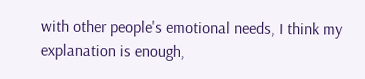with other people's emotional needs, I think my explanation is enough,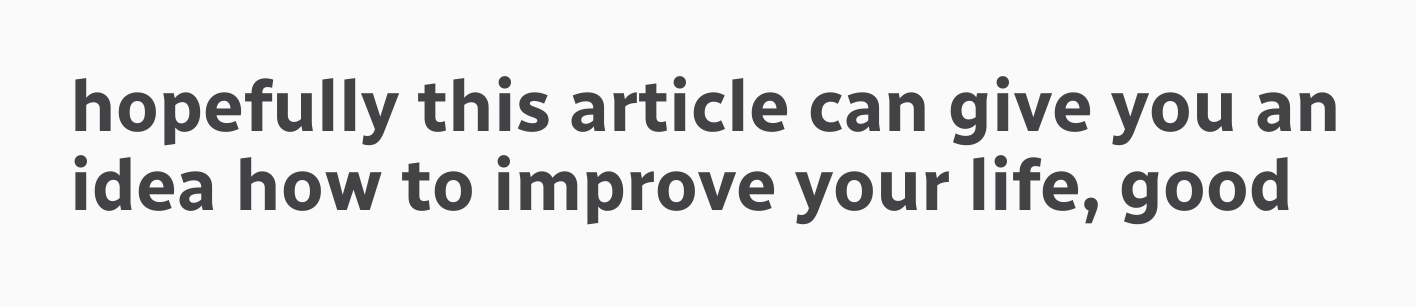hopefully this article can give you an idea how to improve your life, good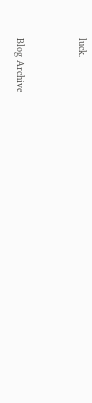luck.


Blog Archive